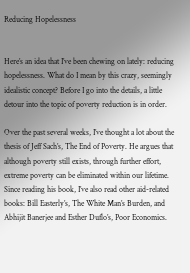Reducing Hopelessness


Here’s an idea that I’ve been chewing on lately: reducing hopelessness. What do I mean by this crazy, seemingly idealistic concept? Before I go into the details, a little detour into the topic of poverty reduction is in order.

Over the past several weeks, I’ve thought a lot about the thesis of Jeff Sach’s, The End of Poverty. He argues that although poverty still exists, through further effort, extreme poverty can be eliminated within our lifetime. Since reading his book, I’ve also read other aid-related books: Bill Easterly’s, The White Man’s Burden, and Abhijit Banerjee and Esther Duflo’s, Poor Economics.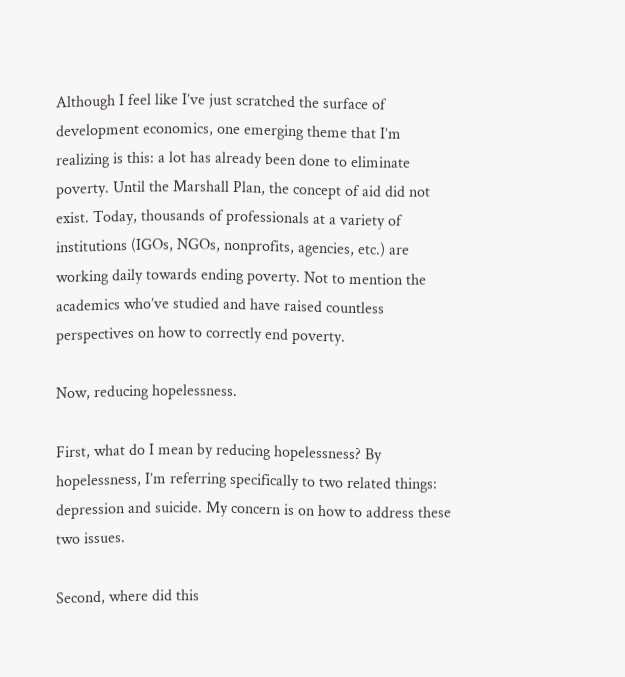Although I feel like I’ve just scratched the surface of development economics, one emerging theme that I’m realizing is this: a lot has already been done to eliminate poverty. Until the Marshall Plan, the concept of aid did not exist. Today, thousands of professionals at a variety of institutions (IGOs, NGOs, nonprofits, agencies, etc.) are working daily towards ending poverty. Not to mention the academics who’ve studied and have raised countless perspectives on how to correctly end poverty.

Now, reducing hopelessness.

First, what do I mean by reducing hopelessness? By hopelessness, I’m referring specifically to two related things: depression and suicide. My concern is on how to address these two issues.

Second, where did this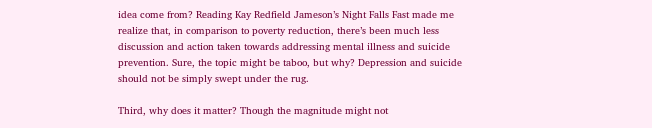idea come from? Reading Kay Redfield Jameson’s Night Falls Fast made me realize that, in comparison to poverty reduction, there’s been much less discussion and action taken towards addressing mental illness and suicide prevention. Sure, the topic might be taboo, but why? Depression and suicide should not be simply swept under the rug.

Third, why does it matter? Though the magnitude might not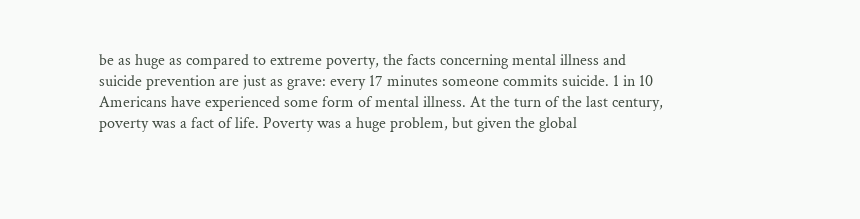be as huge as compared to extreme poverty, the facts concerning mental illness and suicide prevention are just as grave: every 17 minutes someone commits suicide. 1 in 10 Americans have experienced some form of mental illness. At the turn of the last century, poverty was a fact of life. Poverty was a huge problem, but given the global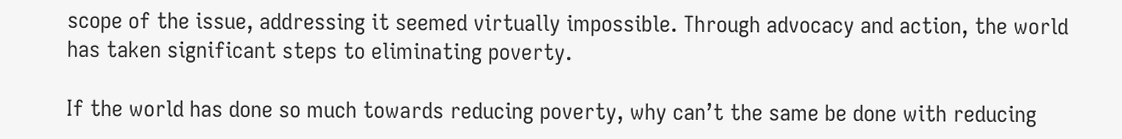scope of the issue, addressing it seemed virtually impossible. Through advocacy and action, the world has taken significant steps to eliminating poverty.

If the world has done so much towards reducing poverty, why can’t the same be done with reducing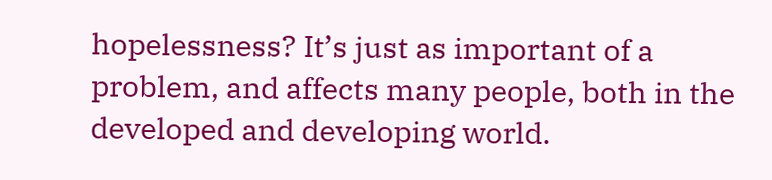hopelessness? It’s just as important of a problem, and affects many people, both in the developed and developing world.